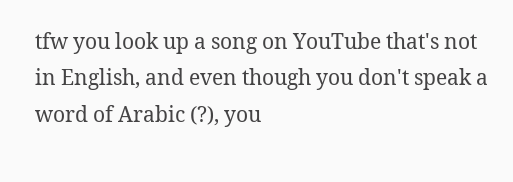tfw you look up a song on YouTube that's not in English, and even though you don't speak a word of Arabic (?), you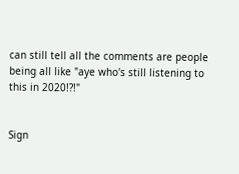can still tell all the comments are people being all like "aye who's still listening to this in 2020!?!"


Sign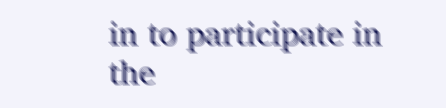in to participate in the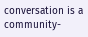conversation is a community-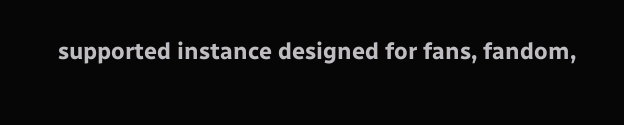supported instance designed for fans, fandom,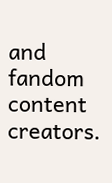and fandom content creators.